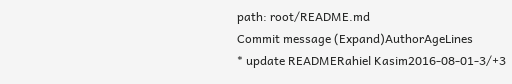path: root/README.md
Commit message (Expand)AuthorAgeLines
* update READMERahiel Kasim2016-08-01-3/+3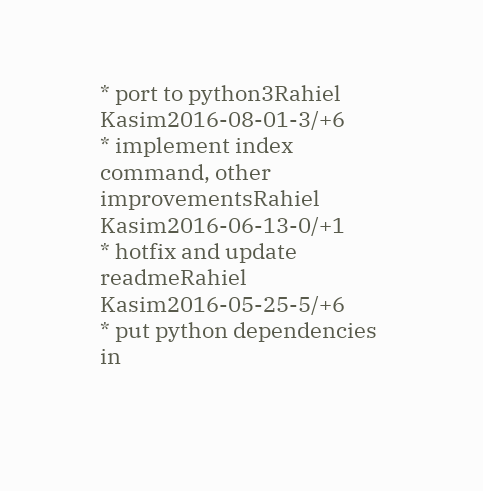* port to python3Rahiel Kasim2016-08-01-3/+6
* implement index command, other improvementsRahiel Kasim2016-06-13-0/+1
* hotfix and update readmeRahiel Kasim2016-05-25-5/+6
* put python dependencies in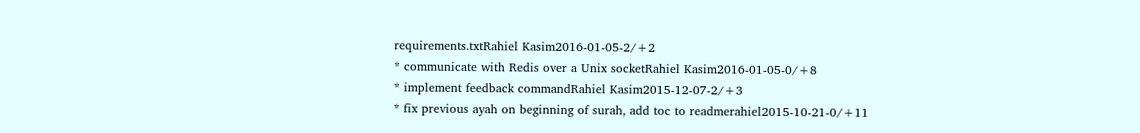requirements.txtRahiel Kasim2016-01-05-2/+2
* communicate with Redis over a Unix socketRahiel Kasim2016-01-05-0/+8
* implement feedback commandRahiel Kasim2015-12-07-2/+3
* fix previous ayah on beginning of surah, add toc to readmerahiel2015-10-21-0/+11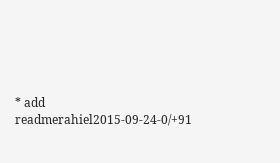* add readmerahiel2015-09-24-0/+91